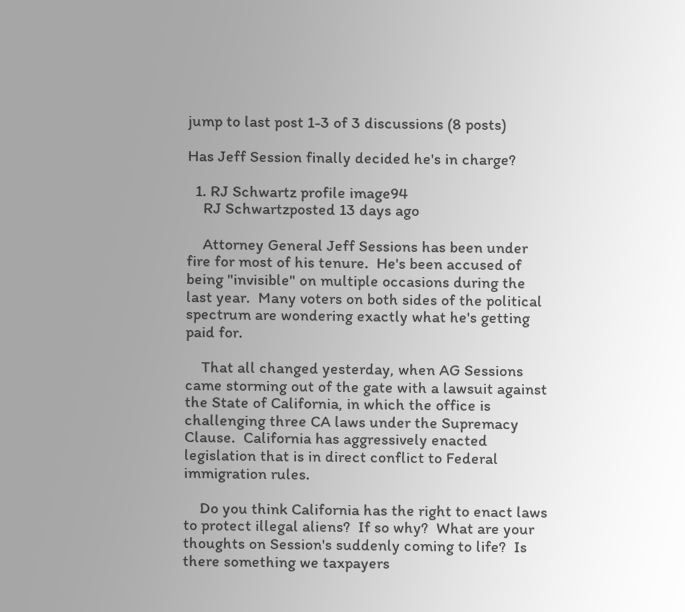jump to last post 1-3 of 3 discussions (8 posts)

Has Jeff Session finally decided he's in charge?

  1. RJ Schwartz profile image94
    RJ Schwartzposted 13 days ago

    Attorney General Jeff Sessions has been under fire for most of his tenure.  He's been accused of being "invisible" on multiple occasions during the last year.  Many voters on both sides of the political spectrum are wondering exactly what he's getting paid for.

    That all changed yesterday, when AG Sessions came storming out of the gate with a lawsuit against the State of California, in which the office is challenging three CA laws under the Supremacy Clause.  California has aggressively enacted legislation that is in direct conflict to Federal immigration rules.

    Do you think California has the right to enact laws to protect illegal aliens?  If so why?  What are your thoughts on Session's suddenly coming to life?  Is there something we taxpayers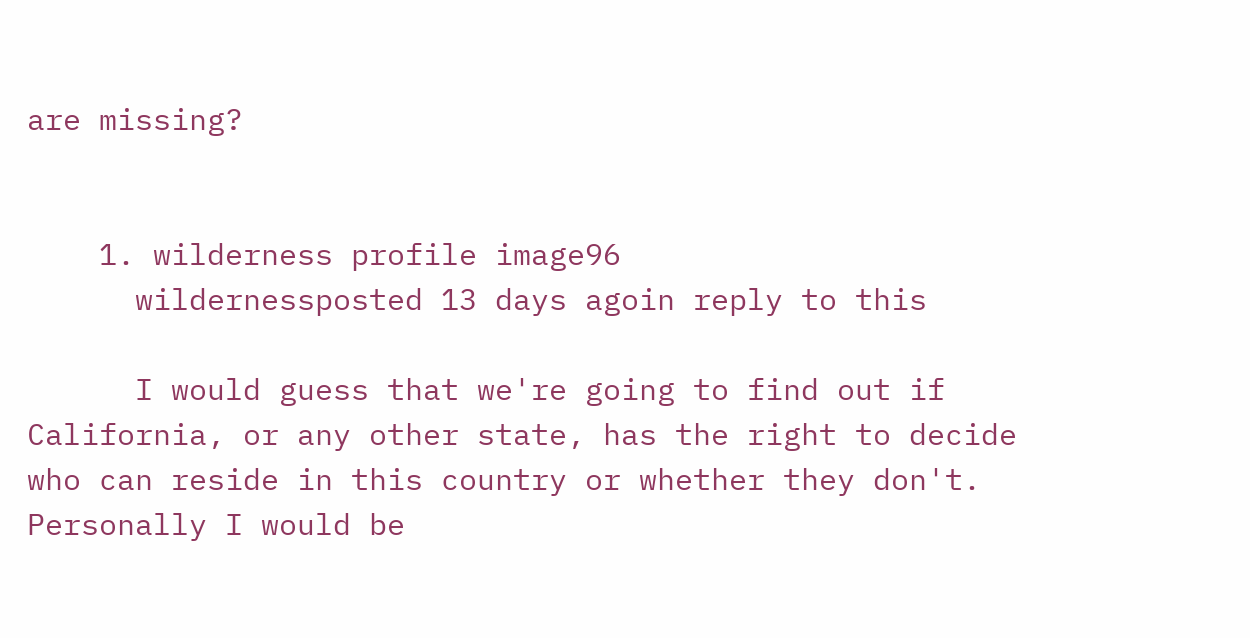are missing?


    1. wilderness profile image96
      wildernessposted 13 days agoin reply to this

      I would guess that we're going to find out if California, or any other state, has the right to decide who can reside in this country or whether they don't.  Personally I would be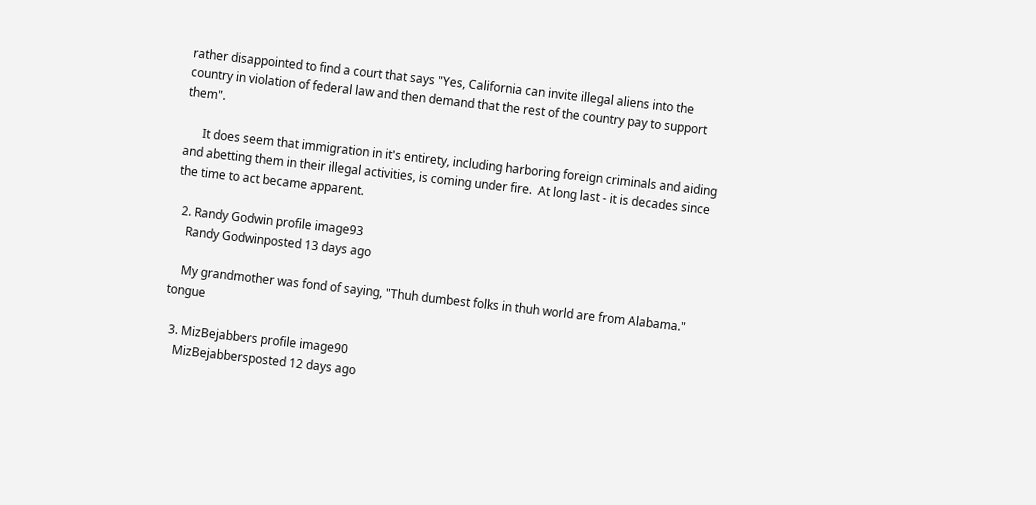rather disappointed to find a court that says "Yes, California can invite illegal aliens into the country in violation of federal law and then demand that the rest of the country pay to support them".

      It does seem that immigration in it's entirety, including harboring foreign criminals and aiding and abetting them in their illegal activities, is coming under fire.  At long last - it is decades since the time to act became apparent.

  2. Randy Godwin profile image93
    Randy Godwinposted 13 days ago

    My grandmother was fond of saying, "Thuh dumbest folks in thuh world are from Alabama."  tongue

  3. MizBejabbers profile image90
    MizBejabbersposted 12 days ago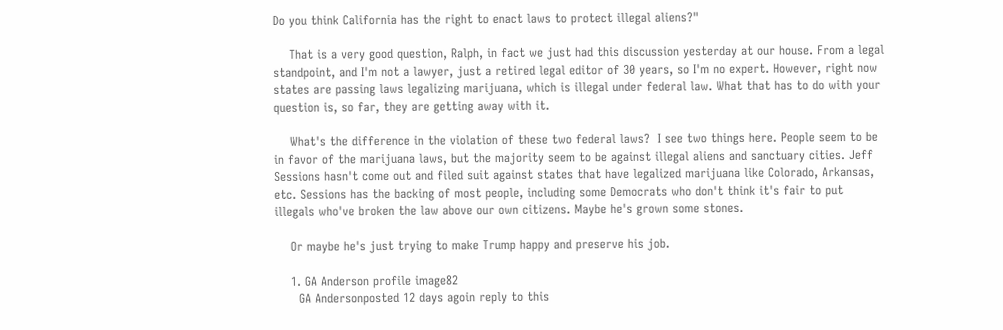Do you think California has the right to enact laws to protect illegal aliens?"

    That is a very good question, Ralph, in fact we just had this discussion yesterday at our house. From a legal standpoint, and I'm not a lawyer, just a retired legal editor of 30 years, so I'm no expert. However, right now states are passing laws legalizing marijuana, which is illegal under federal law. What that has to do with your question is, so far, they are getting away with it.

    What's the difference in the violation of these two federal laws?  I see two things here. People seem to be in favor of the marijuana laws, but the majority seem to be against illegal aliens and sanctuary cities. Jeff Sessions hasn't come out and filed suit against states that have legalized marijuana like Colorado, Arkansas, etc. Sessions has the backing of most people, including some Democrats who don't think it's fair to put illegals who've broken the law above our own citizens. Maybe he's grown some stones.

    Or maybe he's just trying to make Trump happy and preserve his job.

    1. GA Anderson profile image82
      GA Andersonposted 12 days agoin reply to this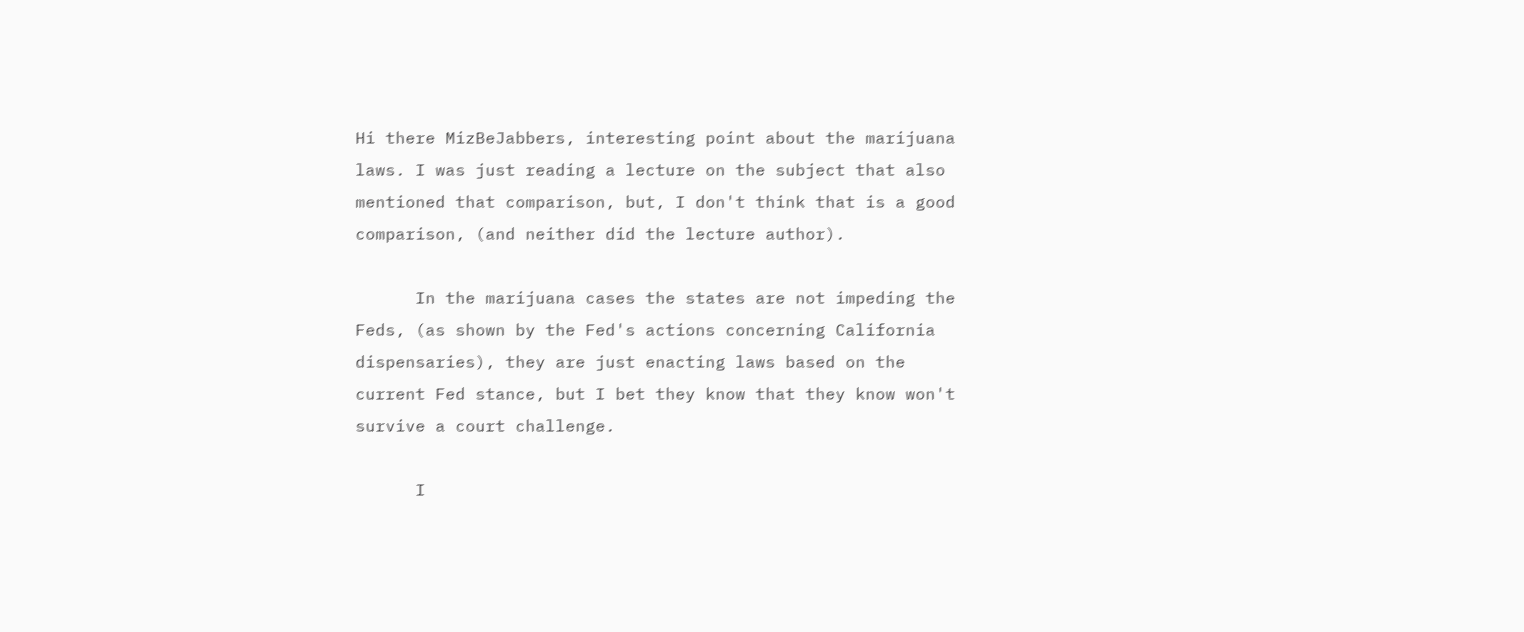Hi there MizBeJabbers, interesting point about the marijuana laws. I was just reading a lecture on the subject that also mentioned that comparison, but, I don't think that is a good comparison, (and neither did the lecture author).

      In the marijuana cases the states are not impeding the Feds, (as shown by the Fed's actions concerning California dispensaries), they are just enacting laws based on the current Fed stance, but I bet they know that they know won't survive a court challenge.

      I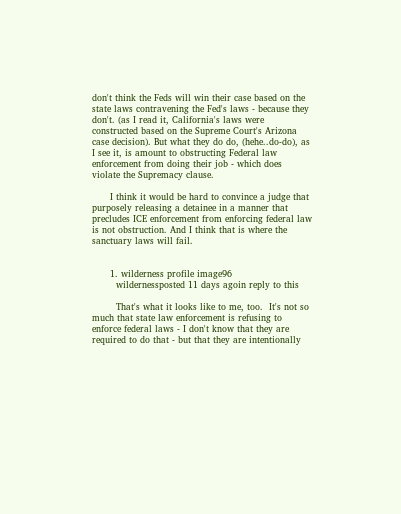don't think the Feds will win their case based on the state laws contravening the Fed's laws - because they don't. (as I read it, California's laws were constructed based on the Supreme Court's Arizona case decision). But what they do do, (hehe..do-do), as I see it, is amount to obstructing Federal law enforcement from doing their job - which does violate the Supremacy clause.

      I think it would be hard to convince a judge that purposely releasing a detainee in a manner that precludes ICE enforcement from enforcing federal law is not obstruction. And I think that is where the sanctuary laws will fail.


      1. wilderness profile image96
        wildernessposted 11 days agoin reply to this

        That's what it looks like to me, too.  It's not so much that state law enforcement is refusing to enforce federal laws - I don't know that they are required to do that - but that they are intentionally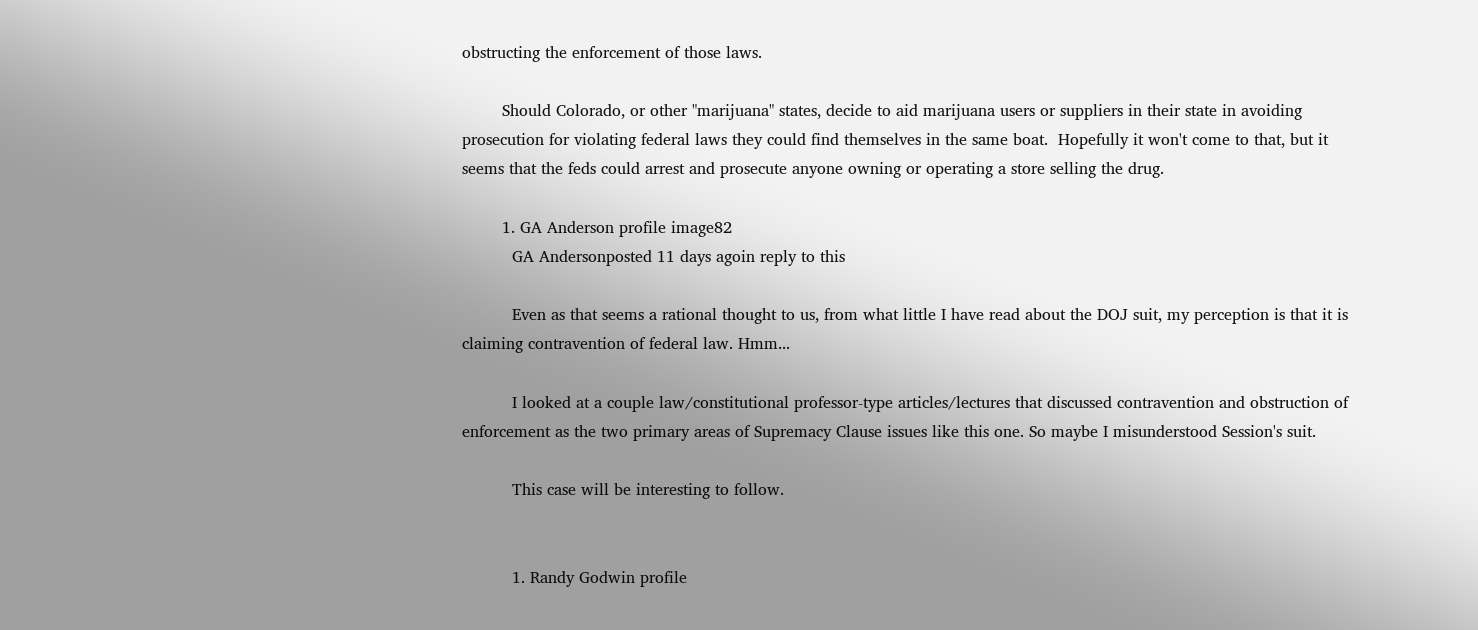obstructing the enforcement of those laws.

        Should Colorado, or other "marijuana" states, decide to aid marijuana users or suppliers in their state in avoiding prosecution for violating federal laws they could find themselves in the same boat.  Hopefully it won't come to that, but it seems that the feds could arrest and prosecute anyone owning or operating a store selling the drug.

        1. GA Anderson profile image82
          GA Andersonposted 11 days agoin reply to this

          Even as that seems a rational thought to us, from what little I have read about the DOJ suit, my perception is that it is claiming contravention of federal law. Hmm...

          I looked at a couple law/constitutional professor-type articles/lectures that discussed contravention and obstruction of enforcement as the two primary areas of Supremacy Clause issues like this one. So maybe I misunderstood Session's suit.

          This case will be interesting to follow.


          1. Randy Godwin profile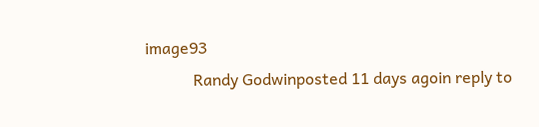image93
            Randy Godwinposted 11 days agoin reply to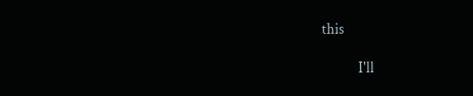this

            I'll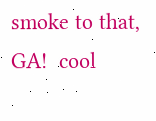smoke to that, GA!  cool